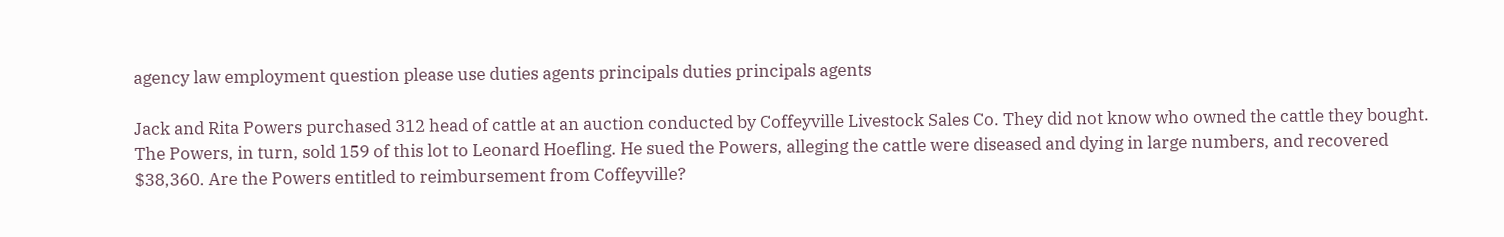agency law employment question please use duties agents principals duties principals agents

Jack and Rita Powers purchased 312 head of cattle at an auction conducted by Coffeyville Livestock Sales Co. They did not know who owned the cattle they bought. The Powers, in turn, sold 159 of this lot to Leonard Hoefling. He sued the Powers, alleging the cattle were diseased and dying in large numbers, and recovered $38,360. Are the Powers entitled to reimbursement from Coffeyville?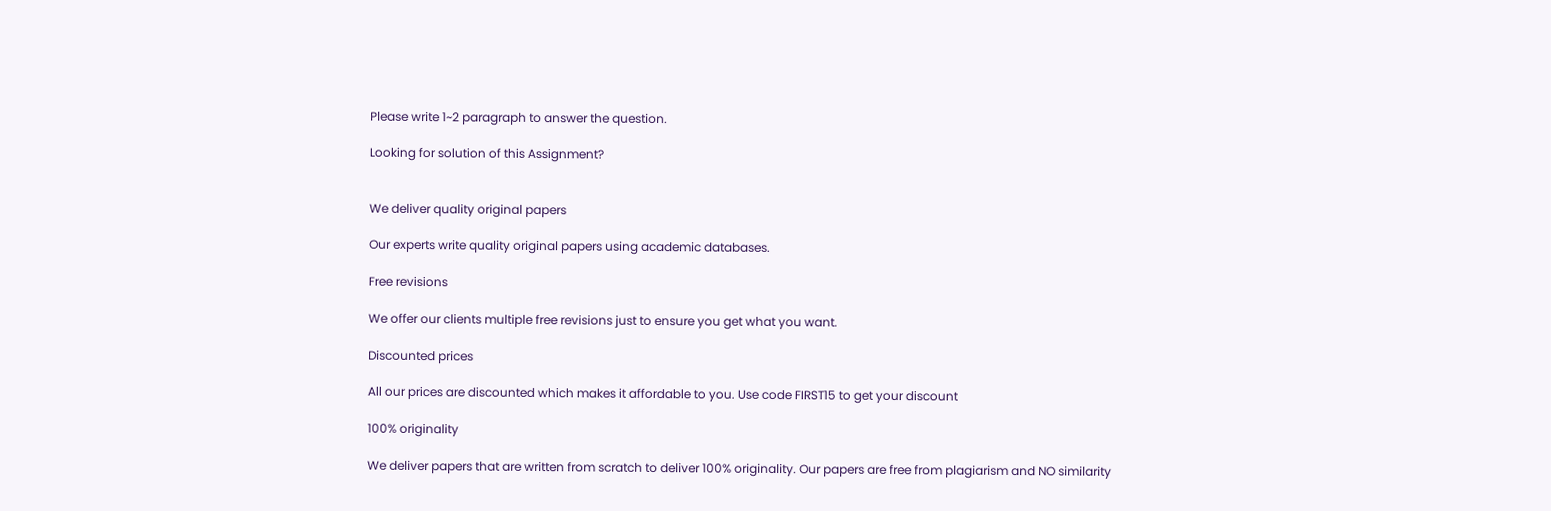Please write 1~2 paragraph to answer the question.

Looking for solution of this Assignment?


We deliver quality original papers

Our experts write quality original papers using academic databases.

Free revisions

We offer our clients multiple free revisions just to ensure you get what you want.

Discounted prices

All our prices are discounted which makes it affordable to you. Use code FIRST15 to get your discount

100% originality

We deliver papers that are written from scratch to deliver 100% originality. Our papers are free from plagiarism and NO similarity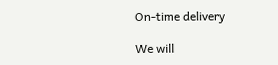On-time delivery

We will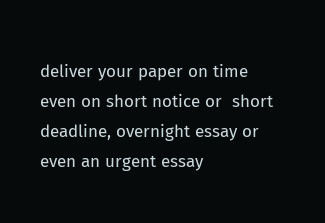deliver your paper on time even on short notice or  short deadline, overnight essay or even an urgent essay